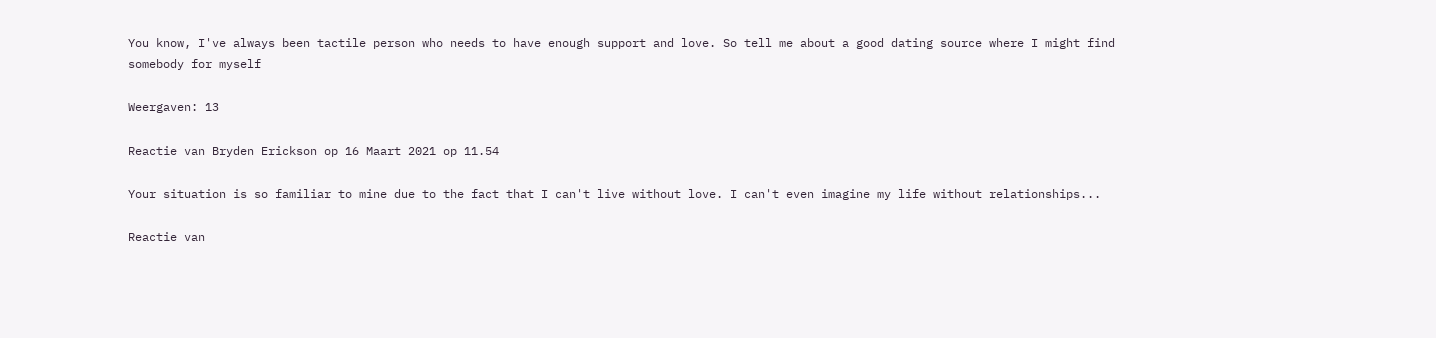You know, I've always been tactile person who needs to have enough support and love. So tell me about a good dating source where I might find somebody for myself

Weergaven: 13

Reactie van Bryden Erickson op 16 Maart 2021 op 11.54

Your situation is so familiar to mine due to the fact that I can't live without love. I can't even imagine my life without relationships...

Reactie van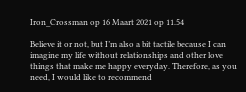Iron_Crossman op 16 Maart 2021 op 11.54

Believe it or not, but I’m also a bit tactile because I can imagine my life without relationships and other love things that make me happy everyday. Therefore, as you need, I would like to recommend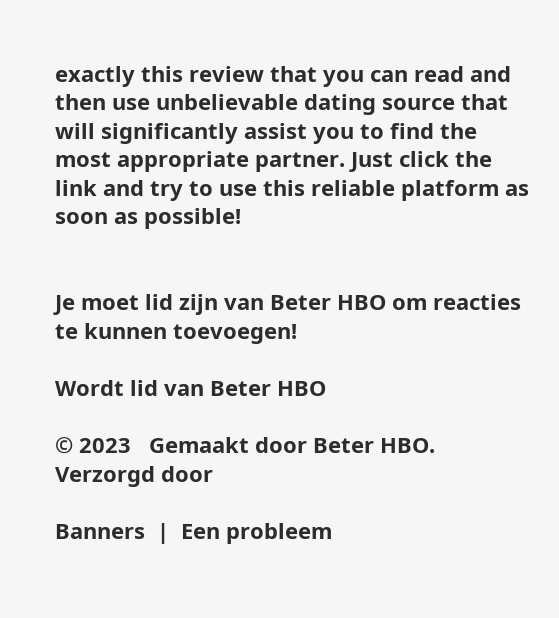exactly this review that you can read and then use unbelievable dating source that will significantly assist you to find the most appropriate partner. Just click the link and try to use this reliable platform as soon as possible!


Je moet lid zijn van Beter HBO om reacties te kunnen toevoegen!

Wordt lid van Beter HBO

© 2023   Gemaakt door Beter HBO.   Verzorgd door

Banners  |  Een probleem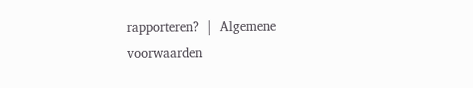rapporteren?  |  Algemene voorwaarden